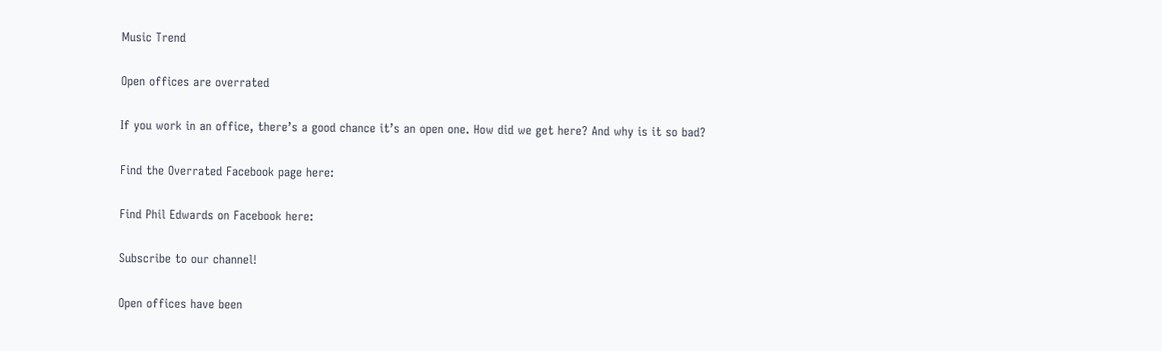Music Trend

Open offices are overrated

If you work in an office, there’s a good chance it’s an open one. How did we get here? And why is it so bad?

Find the Overrated Facebook page here:

Find Phil Edwards on Facebook here:

Subscribe to our channel!

Open offices have been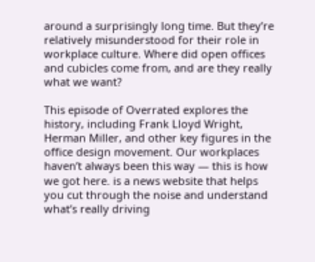around a surprisingly long time. But they’re relatively misunderstood for their role in workplace culture. Where did open offices and cubicles come from, and are they really what we want?

This episode of Overrated explores the history, including Frank Lloyd Wright, Herman Miller, and other key figures in the office design movement. Our workplaces haven’t always been this way — this is how we got here. is a news website that helps you cut through the noise and understand what’s really driving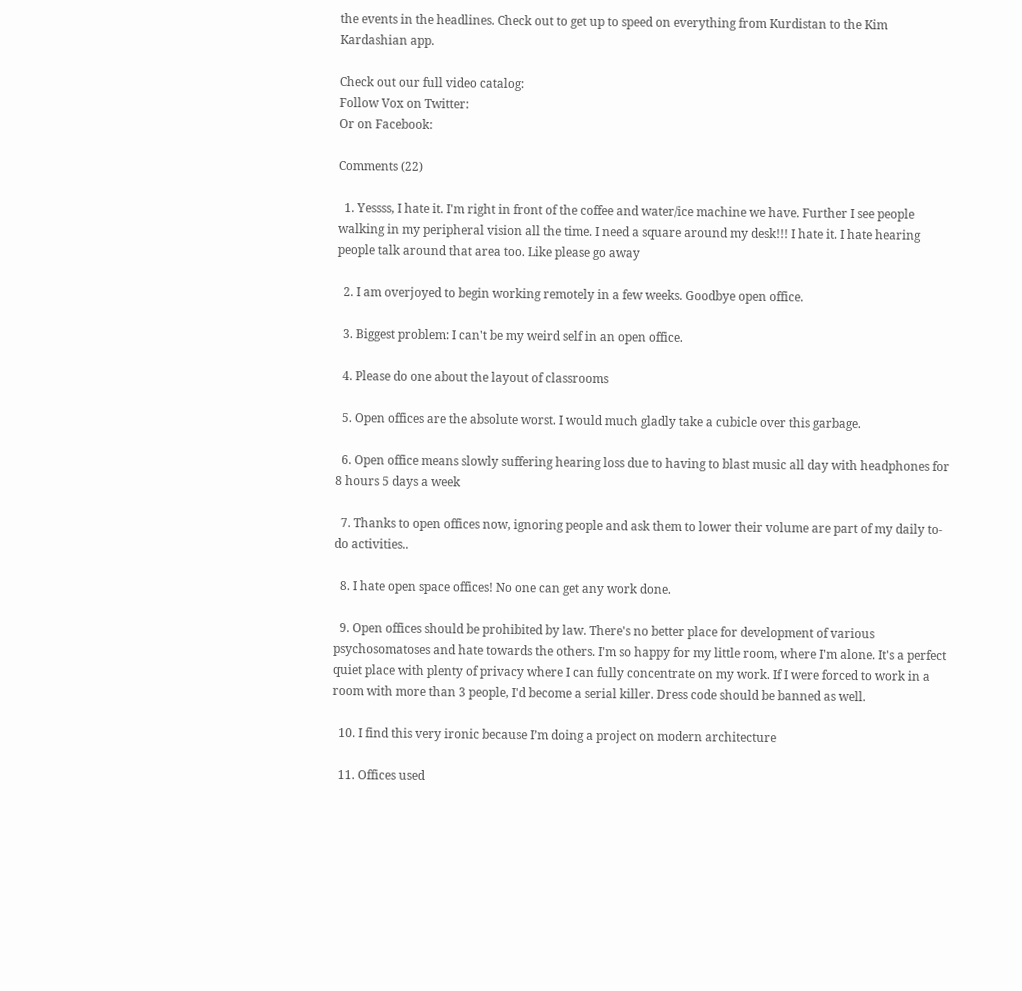the events in the headlines. Check out to get up to speed on everything from Kurdistan to the Kim Kardashian app.

Check out our full video catalog:
Follow Vox on Twitter:
Or on Facebook:

Comments (22)

  1. Yessss, I hate it. I'm right in front of the coffee and water/ice machine we have. Further I see people walking in my peripheral vision all the time. I need a square around my desk!!! I hate it. I hate hearing people talk around that area too. Like please go away

  2. I am overjoyed to begin working remotely in a few weeks. Goodbye open office.

  3. Biggest problem: I can't be my weird self in an open office.

  4. Please do one about the layout of classrooms

  5. Open offices are the absolute worst. I would much gladly take a cubicle over this garbage.

  6. Open office means slowly suffering hearing loss due to having to blast music all day with headphones for 8 hours 5 days a week

  7. Thanks to open offices now, ignoring people and ask them to lower their volume are part of my daily to-do activities..

  8. I hate open space offices! No one can get any work done.

  9. Open offices should be prohibited by law. There's no better place for development of various psychosomatoses and hate towards the others. I'm so happy for my little room, where I'm alone. It's a perfect quiet place with plenty of privacy where I can fully concentrate on my work. If I were forced to work in a room with more than 3 people, I'd become a serial killer. Dress code should be banned as well.

  10. I find this very ironic because I’m doing a project on modern architecture

  11. Offices used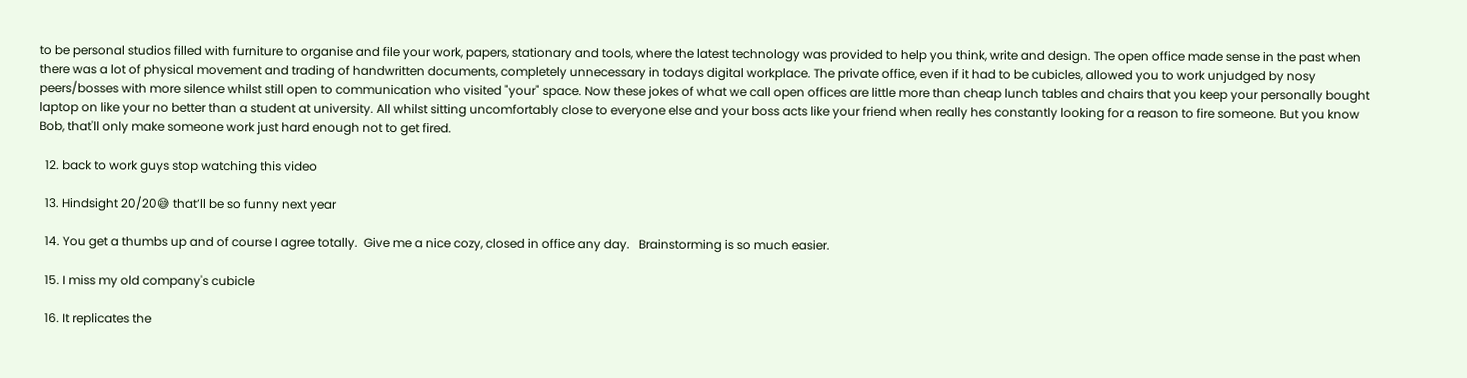to be personal studios filled with furniture to organise and file your work, papers, stationary and tools, where the latest technology was provided to help you think, write and design. The open office made sense in the past when there was a lot of physical movement and trading of handwritten documents, completely unnecessary in todays digital workplace. The private office, even if it had to be cubicles, allowed you to work unjudged by nosy peers/bosses with more silence whilst still open to communication who visited "your" space. Now these jokes of what we call open offices are little more than cheap lunch tables and chairs that you keep your personally bought laptop on like your no better than a student at university. All whilst sitting uncomfortably close to everyone else and your boss acts like your friend when really hes constantly looking for a reason to fire someone. But you know Bob, that'll only make someone work just hard enough not to get fired.

  12. back to work guys stop watching this video

  13. Hindsight 20/20😅 that’ll be so funny next year

  14. You get a thumbs up and of course I agree totally.  Give me a nice cozy, closed in office any day.   Brainstorming is so much easier.

  15. I miss my old company's cubicle

  16. It replicates the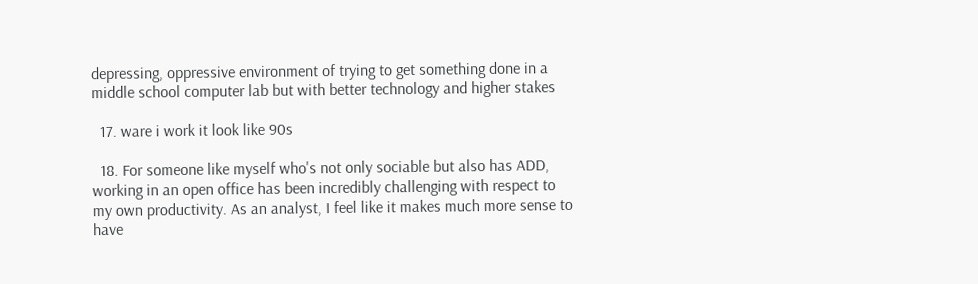depressing, oppressive environment of trying to get something done in a middle school computer lab but with better technology and higher stakes

  17. ware i work it look like 90s

  18. For someone like myself who's not only sociable but also has ADD, working in an open office has been incredibly challenging with respect to my own productivity. As an analyst, I feel like it makes much more sense to have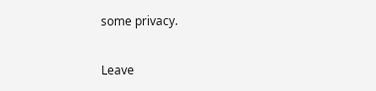some privacy.

Leave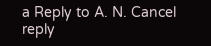a Reply to A. N. Cancel reply